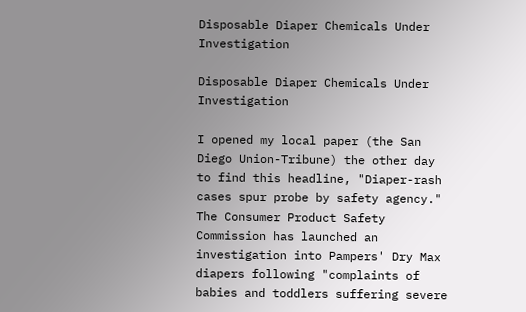Disposable Diaper Chemicals Under Investigation

Disposable Diaper Chemicals Under Investigation

I opened my local paper (the San Diego Union-Tribune) the other day to find this headline, "Diaper-rash cases spur probe by safety agency." The Consumer Product Safety Commission has launched an investigation into Pampers' Dry Max diapers following "complaints of babies and toddlers suffering severe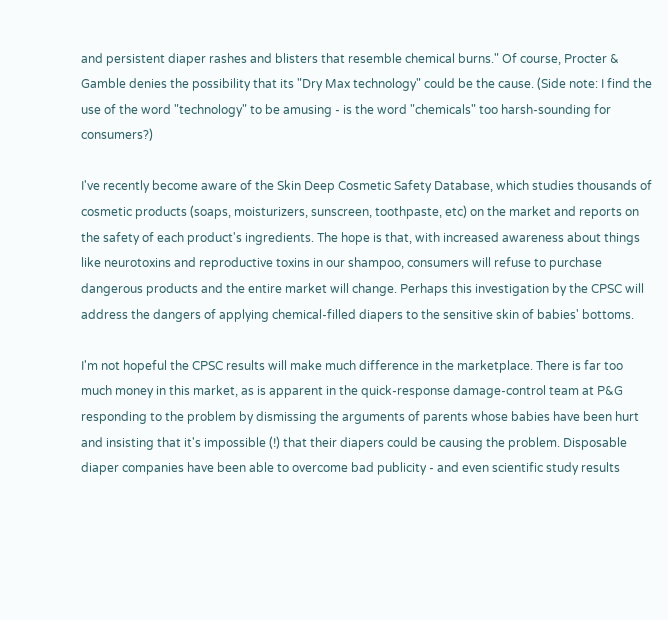and persistent diaper rashes and blisters that resemble chemical burns." Of course, Procter & Gamble denies the possibility that its "Dry Max technology" could be the cause. (Side note: I find the use of the word "technology" to be amusing - is the word "chemicals" too harsh-sounding for consumers?)

I've recently become aware of the Skin Deep Cosmetic Safety Database, which studies thousands of cosmetic products (soaps, moisturizers, sunscreen, toothpaste, etc) on the market and reports on the safety of each product's ingredients. The hope is that, with increased awareness about things like neurotoxins and reproductive toxins in our shampoo, consumers will refuse to purchase dangerous products and the entire market will change. Perhaps this investigation by the CPSC will address the dangers of applying chemical-filled diapers to the sensitive skin of babies' bottoms.

I'm not hopeful the CPSC results will make much difference in the marketplace. There is far too much money in this market, as is apparent in the quick-response damage-control team at P&G responding to the problem by dismissing the arguments of parents whose babies have been hurt and insisting that it's impossible (!) that their diapers could be causing the problem. Disposable diaper companies have been able to overcome bad publicity - and even scientific study results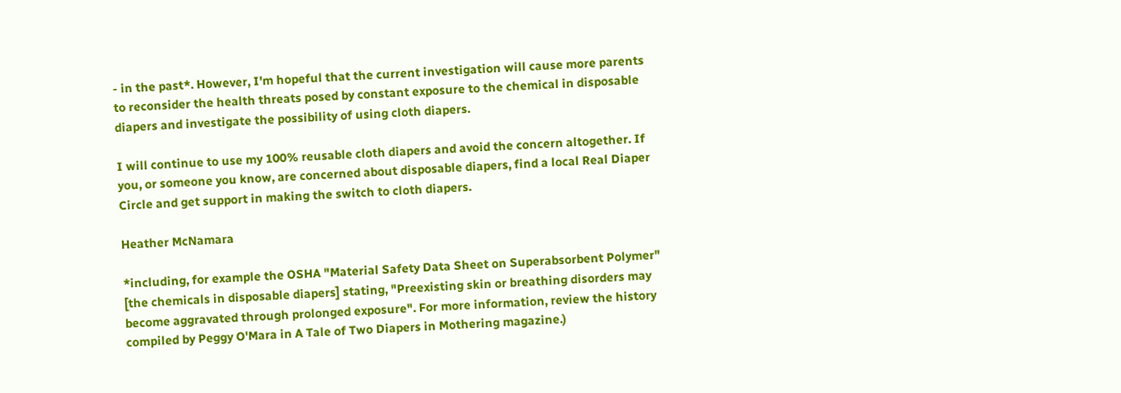- in the past*. However, I'm hopeful that the current investigation will cause more parents to reconsider the health threats posed by constant exposure to the chemical in disposable diapers and investigate the possibility of using cloth diapers.

I will continue to use my 100% reusable cloth diapers and avoid the concern altogether. If you, or someone you know, are concerned about disposable diapers, find a local Real Diaper Circle and get support in making the switch to cloth diapers.

Heather McNamara

*including, for example the OSHA "Material Safety Data Sheet on Superabsorbent Polymer" [the chemicals in disposable diapers] stating, "Preexisting skin or breathing disorders may become aggravated through prolonged exposure". For more information, review the history compiled by Peggy O'Mara in A Tale of Two Diapers in Mothering magazine.)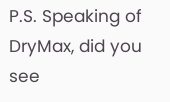P.S. Speaking of DryMax, did you see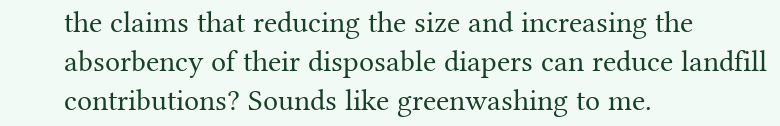the claims that reducing the size and increasing the absorbency of their disposable diapers can reduce landfill contributions? Sounds like greenwashing to me.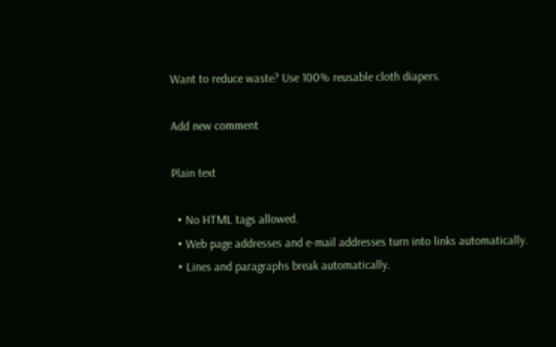Want to reduce waste? Use 100% reusable cloth diapers.

Add new comment

Plain text

  • No HTML tags allowed.
  • Web page addresses and e-mail addresses turn into links automatically.
  • Lines and paragraphs break automatically.